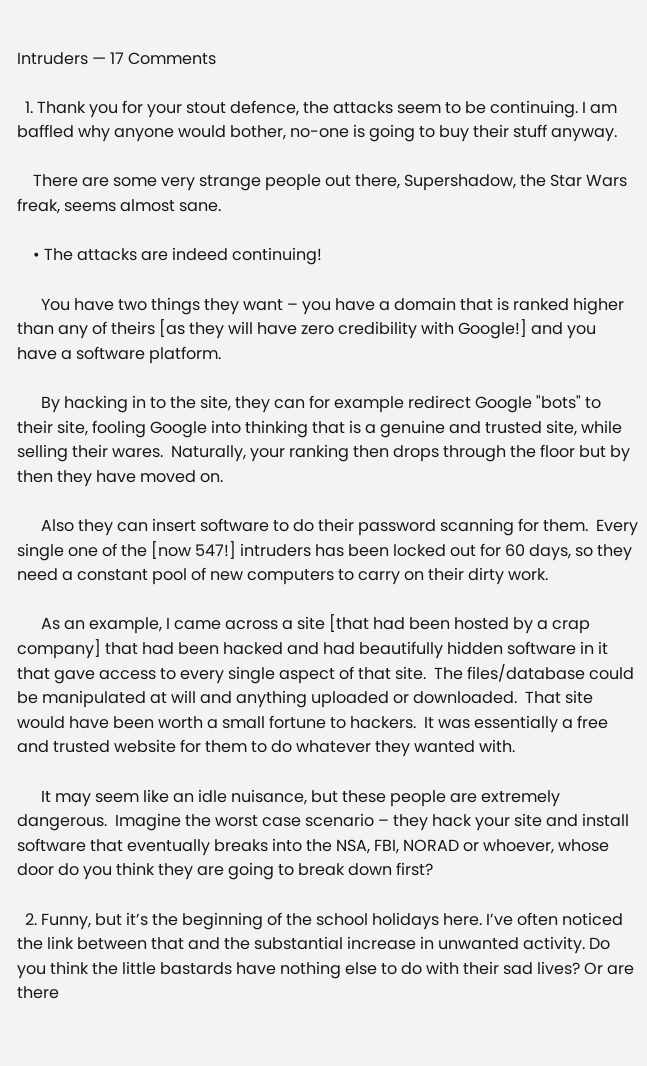Intruders — 17 Comments

  1. Thank you for your stout defence, the attacks seem to be continuing. I am baffled why anyone would bother, no-one is going to buy their stuff anyway.

    There are some very strange people out there, Supershadow, the Star Wars freak, seems almost sane.

    • The attacks are indeed continuing!

      You have two things they want – you have a domain that is ranked higher than any of theirs [as they will have zero credibility with Google!] and you have a software platform.

      By hacking in to the site, they can for example redirect Google "bots" to their site, fooling Google into thinking that is a genuine and trusted site, while selling their wares.  Naturally, your ranking then drops through the floor but by then they have moved on.

      Also they can insert software to do their password scanning for them.  Every single one of the [now 547!] intruders has been locked out for 60 days, so they need a constant pool of new computers to carry on their dirty work.

      As an example, I came across a site [that had been hosted by a crap company] that had been hacked and had beautifully hidden software in it that gave access to every single aspect of that site.  The files/database could be manipulated at will and anything uploaded or downloaded.  That site would have been worth a small fortune to hackers.  It was essentially a free and trusted website for them to do whatever they wanted with.

      It may seem like an idle nuisance, but these people are extremely dangerous.  Imagine the worst case scenario – they hack your site and install software that eventually breaks into the NSA, FBI, NORAD or whoever, whose door do you think they are going to break down first?

  2. Funny, but it’s the beginning of the school holidays here. I’ve often noticed the link between that and the substantial increase in unwanted activity. Do you think the little bastards have nothing else to do with their sad lives? Or are there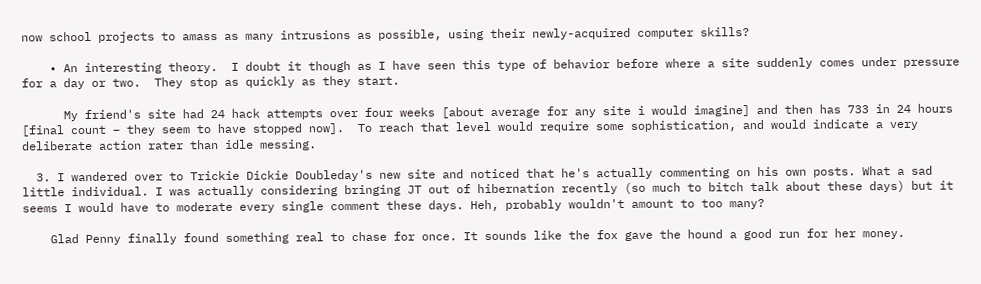now school projects to amass as many intrusions as possible, using their newly-acquired computer skills?

    • An interesting theory.  I doubt it though as I have seen this type of behavior before where a site suddenly comes under pressure for a day or two.  They stop as quickly as they start.

      My friend's site had 24 hack attempts over four weeks [about average for any site i would imagine] and then has 733 in 24 hours [final count – they seem to have stopped now].  To reach that level would require some sophistication, and would indicate a very deliberate action rater than idle messing.

  3. I wandered over to Trickie Dickie Doubleday's new site and noticed that he's actually commenting on his own posts. What a sad little individual. I was actually considering bringing JT out of hibernation recently (so much to bitch talk about these days) but it seems I would have to moderate every single comment these days. Heh, probably wouldn't amount to too many?

    Glad Penny finally found something real to chase for once. It sounds like the fox gave the hound a good run for her money.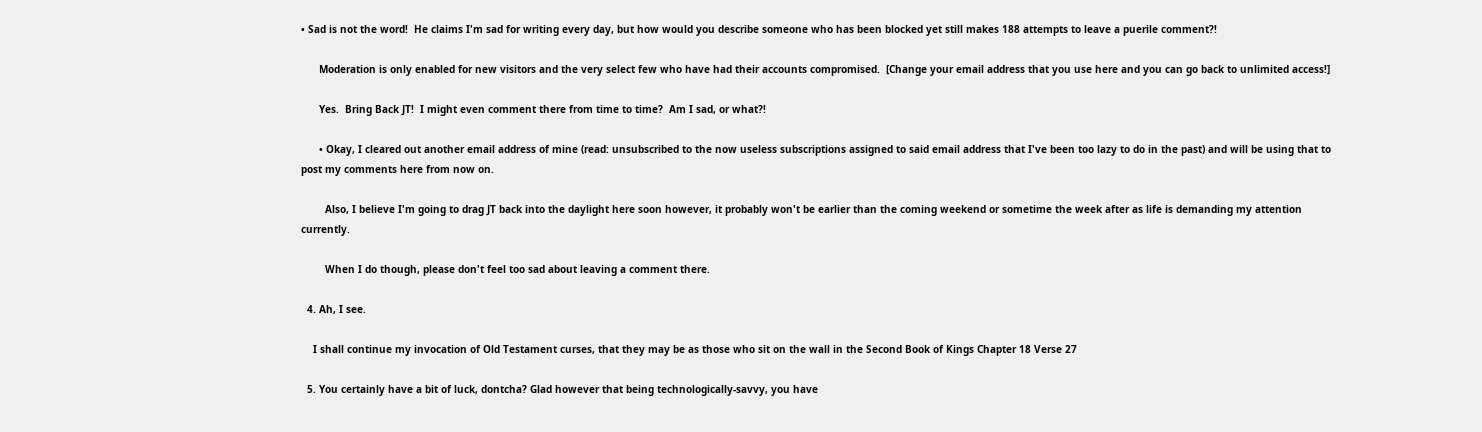• Sad is not the word!  He claims I'm sad for writing every day, but how would you describe someone who has been blocked yet still makes 188 attempts to leave a puerile comment?!

      Moderation is only enabled for new visitors and the very select few who have had their accounts compromised.  [Change your email address that you use here and you can go back to unlimited access!]

      Yes.  Bring Back JT!  I might even comment there from time to time?  Am I sad, or what?!

      • Okay, I cleared out another email address of mine (read: unsubscribed to the now useless subscriptions assigned to said email address that I've been too lazy to do in the past) and will be using that to post my comments here from now on.

        Also, I believe I'm going to drag JT back into the daylight here soon however, it probably won't be earlier than the coming weekend or sometime the week after as life is demanding my attention currently.

        When I do though, please don't feel too sad about leaving a comment there.

  4. Ah, I see.

    I shall continue my invocation of Old Testament curses, that they may be as those who sit on the wall in the Second Book of Kings Chapter 18 Verse 27

  5. You certainly have a bit of luck, dontcha? Glad however that being technologically-savvy, you have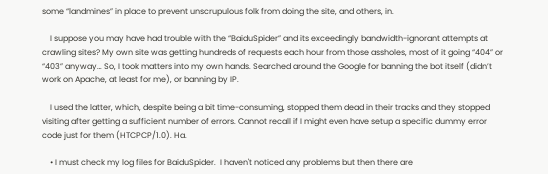some “landmines” in place to prevent unscrupulous folk from doing the site, and others, in.

    I suppose you may have had trouble with the “BaiduSpider” and its exceedingly bandwidth-ignorant attempts at crawling sites? My own site was getting hundreds of requests each hour from those assholes, most of it going “404” or “403” anyway… So, I took matters into my own hands. Searched around the Google for banning the bot itself (didn’t work on Apache, at least for me), or banning by IP.

    I used the latter, which, despite being a bit time-consuming, stopped them dead in their tracks and they stopped visiting after getting a sufficient number of errors. Cannot recall if I might even have setup a specific dummy error code just for them (HTCPCP/1.0). Ha.

    • I must check my log files for BaiduSpider.  I haven't noticed any problems but then there are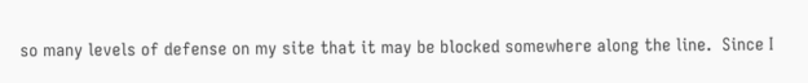so many levels of defense on my site that it may be blocked somewhere along the line.  Since I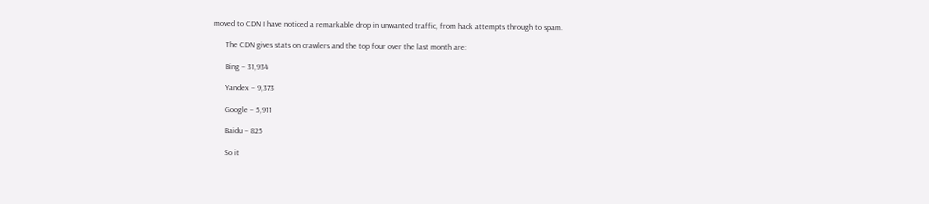moved to CDN I have noticed a remarkable drop in unwanted traffic, from hack attempts through to spam.

      The CDN gives stats on crawlers and the top four over the last month are:

      Bing – 31,934

      Yandex – 9,373

      Google – 5,911

      Baidu – 825

      So it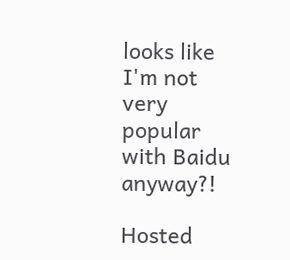looks like I'm not very popular with Baidu anyway?!

Hosted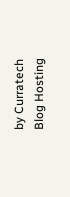by Curratech Blog Hosting